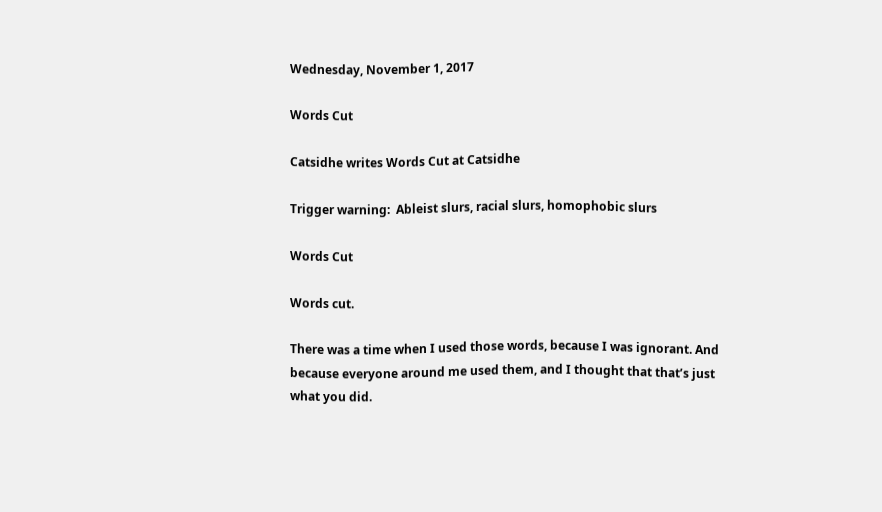Wednesday, November 1, 2017

Words Cut

Catsidhe writes Words Cut at Catsidhe

Trigger warning:  Ableist slurs, racial slurs, homophobic slurs

Words Cut

Words cut.

There was a time when I used those words, because I was ignorant. And because everyone around me used them, and I thought that that’s just what you did.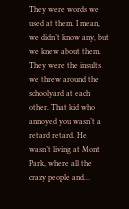They were words we used at them. I mean, we didn’t know any, but we knew about them. They were the insults we threw around the schoolyard at each other. That kid who annoyed you wasn’t a retard retard. He wasn’t living at Mont Park, where all the crazy people and…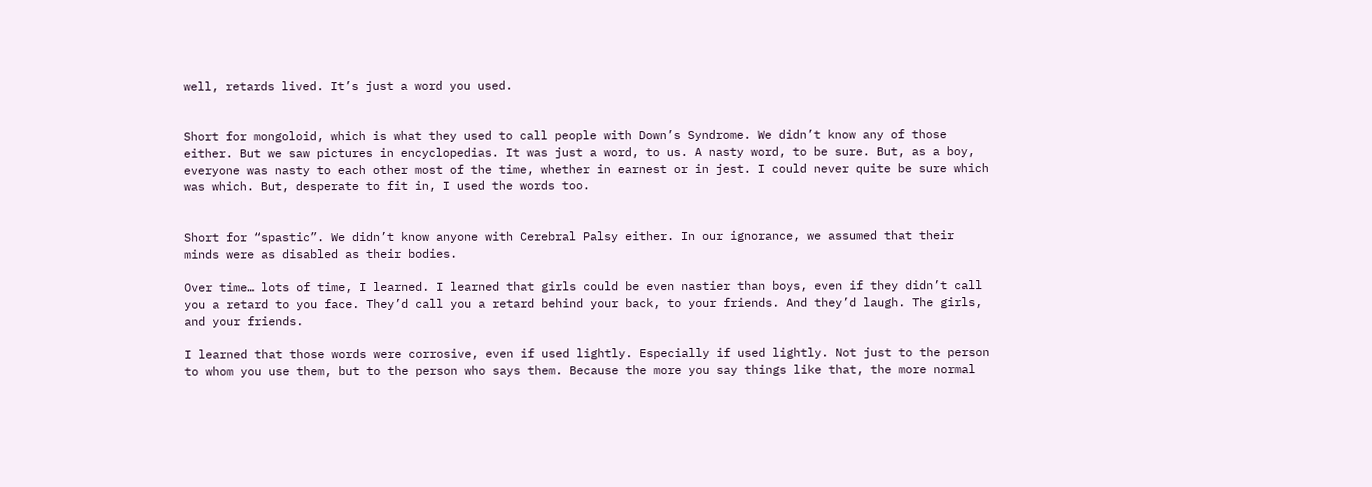well, retards lived. It’s just a word you used.


Short for mongoloid, which is what they used to call people with Down’s Syndrome. We didn’t know any of those either. But we saw pictures in encyclopedias. It was just a word, to us. A nasty word, to be sure. But, as a boy, everyone was nasty to each other most of the time, whether in earnest or in jest. I could never quite be sure which was which. But, desperate to fit in, I used the words too.


Short for “spastic”. We didn’t know anyone with Cerebral Palsy either. In our ignorance, we assumed that their minds were as disabled as their bodies.

Over time… lots of time, I learned. I learned that girls could be even nastier than boys, even if they didn’t call you a retard to you face. They’d call you a retard behind your back, to your friends. And they’d laugh. The girls, and your friends.

I learned that those words were corrosive, even if used lightly. Especially if used lightly. Not just to the person to whom you use them, but to the person who says them. Because the more you say things like that, the more normal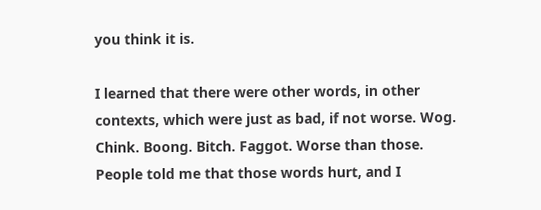you think it is.

I learned that there were other words, in other contexts, which were just as bad, if not worse. Wog. Chink. Boong. Bitch. Faggot. Worse than those. People told me that those words hurt, and I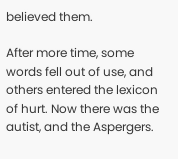believed them.

After more time, some words fell out of use, and others entered the lexicon of hurt. Now there was the autist, and the Aspergers.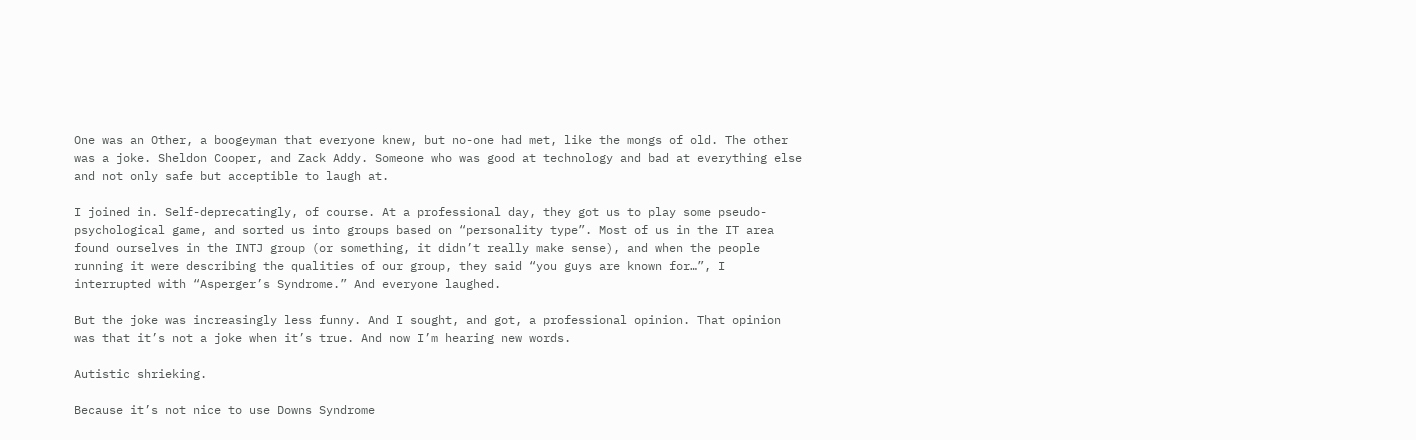One was an Other, a boogeyman that everyone knew, but no-one had met, like the mongs of old. The other was a joke. Sheldon Cooper, and Zack Addy. Someone who was good at technology and bad at everything else and not only safe but acceptible to laugh at.

I joined in. Self-deprecatingly, of course. At a professional day, they got us to play some pseudo-psychological game, and sorted us into groups based on “personality type”. Most of us in the IT area found ourselves in the INTJ group (or something, it didn’t really make sense), and when the people running it were describing the qualities of our group, they said “you guys are known for…”, I interrupted with “Asperger’s Syndrome.” And everyone laughed.

But the joke was increasingly less funny. And I sought, and got, a professional opinion. That opinion was that it’s not a joke when it’s true. And now I’m hearing new words.

Autistic shrieking.

Because it’s not nice to use Downs Syndrome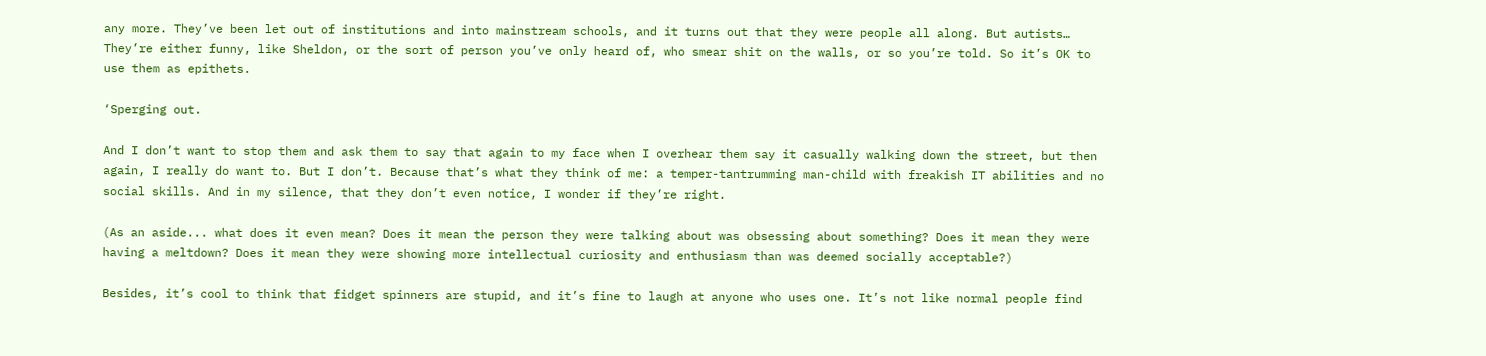any more. They’ve been let out of institutions and into mainstream schools, and it turns out that they were people all along. But autists… They’re either funny, like Sheldon, or the sort of person you’ve only heard of, who smear shit on the walls, or so you’re told. So it’s OK to use them as epithets.

‘Sperging out.

And I don’t want to stop them and ask them to say that again to my face when I overhear them say it casually walking down the street, but then again, I really do want to. But I don’t. Because that’s what they think of me: a temper-tantrumming man-child with freakish IT abilities and no social skills. And in my silence, that they don’t even notice, I wonder if they’re right.

(As an aside... what does it even mean? Does it mean the person they were talking about was obsessing about something? Does it mean they were having a meltdown? Does it mean they were showing more intellectual curiosity and enthusiasm than was deemed socially acceptable?)

Besides, it’s cool to think that fidget spinners are stupid, and it’s fine to laugh at anyone who uses one. It’s not like normal people find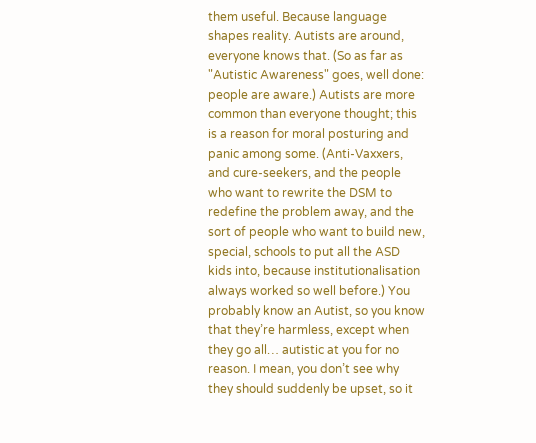them useful. Because language shapes reality. Autists are around, everyone knows that. (So as far as "Autistic Awareness" goes, well done: people are aware.) Autists are more common than everyone thought; this is a reason for moral posturing and panic among some. (Anti-Vaxxers, and cure-seekers, and the people who want to rewrite the DSM to redefine the problem away, and the sort of people who want to build new, special, schools to put all the ASD kids into, because institutionalisation always worked so well before.) You probably know an Autist, so you know that they’re harmless, except when they go all… autistic at you for no reason. I mean, you don’t see why they should suddenly be upset, so it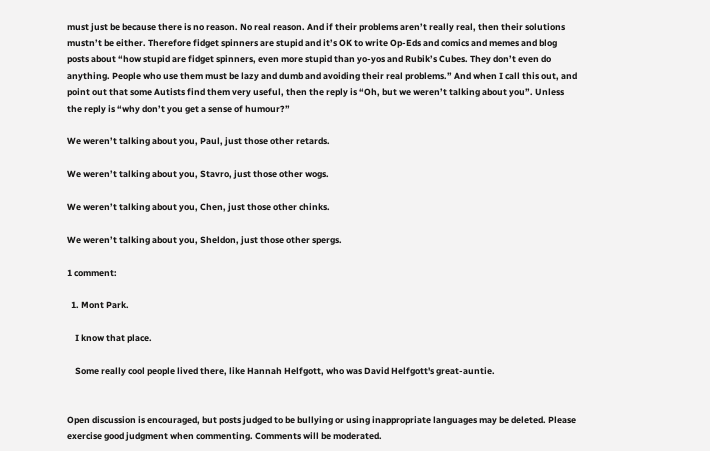must just be because there is no reason. No real reason. And if their problems aren’t really real, then their solutions mustn’t be either. Therefore fidget spinners are stupid and it’s OK to write Op-Eds and comics and memes and blog posts about “how stupid are fidget spinners, even more stupid than yo-yos and Rubik’s Cubes. They don’t even do anything. People who use them must be lazy and dumb and avoiding their real problems.” And when I call this out, and point out that some Autists find them very useful, then the reply is “Oh, but we weren’t talking about you”. Unless the reply is “why don’t you get a sense of humour?”

We weren’t talking about you, Paul, just those other retards.

We weren’t talking about you, Stavro, just those other wogs.

We weren’t talking about you, Chen, just those other chinks.

We weren’t talking about you, Sheldon, just those other spergs.

1 comment:

  1. Mont Park.

    I know that place.

    Some really cool people lived there, like Hannah Helfgott, who was David Helfgott's great-auntie.


Open discussion is encouraged, but posts judged to be bullying or using inappropriate languages may be deleted. Please exercise good judgment when commenting. Comments will be moderated.